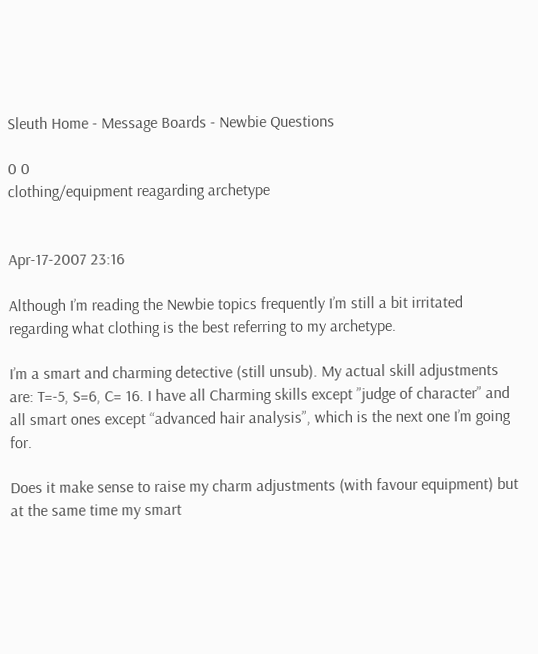Sleuth Home - Message Boards - Newbie Questions

0 0
clothing/equipment reagarding archetype


Apr-17-2007 23:16

Although I’m reading the Newbie topics frequently I’m still a bit irritated regarding what clothing is the best referring to my archetype.

I’m a smart and charming detective (still unsub). My actual skill adjustments are: T=-5, S=6, C= 16. I have all Charming skills except ”judge of character” and all smart ones except “advanced hair analysis”, which is the next one I’m going for.

Does it make sense to raise my charm adjustments (with favour equipment) but at the same time my smart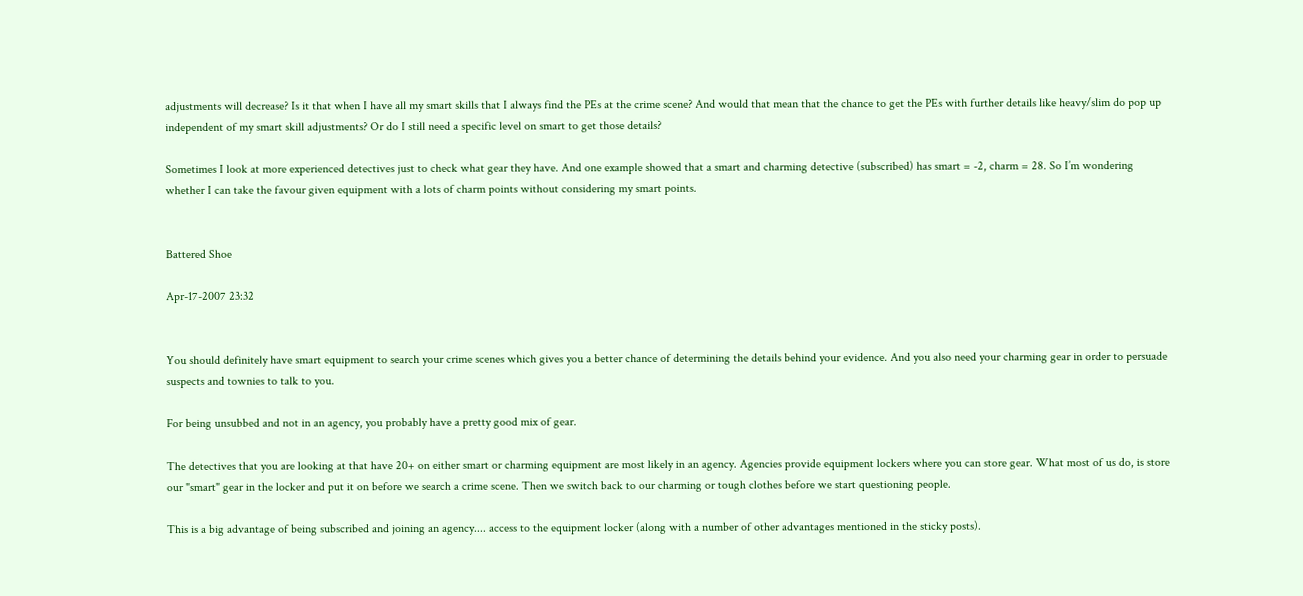adjustments will decrease? Is it that when I have all my smart skills that I always find the PEs at the crime scene? And would that mean that the chance to get the PEs with further details like heavy/slim do pop up independent of my smart skill adjustments? Or do I still need a specific level on smart to get those details?

Sometimes I look at more experienced detectives just to check what gear they have. And one example showed that a smart and charming detective (subscribed) has smart = -2, charm = 28. So I’m wondering whether I can take the favour given equipment with a lots of charm points without considering my smart points.


Battered Shoe

Apr-17-2007 23:32


You should definitely have smart equipment to search your crime scenes which gives you a better chance of determining the details behind your evidence. And you also need your charming gear in order to persuade suspects and townies to talk to you.

For being unsubbed and not in an agency, you probably have a pretty good mix of gear.

The detectives that you are looking at that have 20+ on either smart or charming equipment are most likely in an agency. Agencies provide equipment lockers where you can store gear. What most of us do, is store our "smart" gear in the locker and put it on before we search a crime scene. Then we switch back to our charming or tough clothes before we start questioning people.

This is a big advantage of being subscribed and joining an agency.... access to the equipment locker (along with a number of other advantages mentioned in the sticky posts).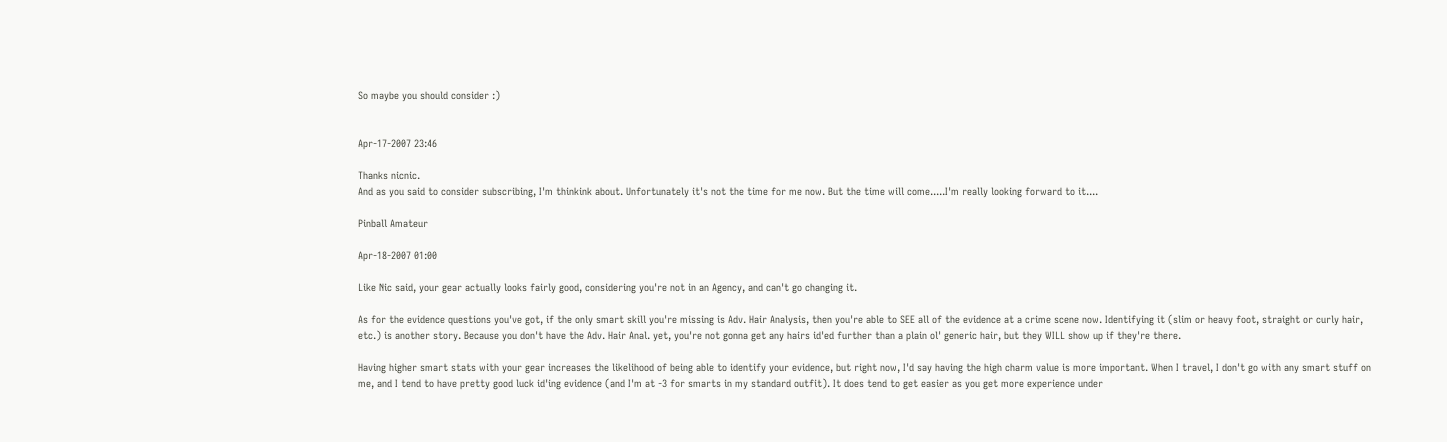So maybe you should consider :)


Apr-17-2007 23:46

Thanks nicnic.
And as you said to consider subscribing, I'm thinkink about. Unfortunately it's not the time for me now. But the time will come.....I'm really looking forward to it....

Pinball Amateur

Apr-18-2007 01:00

Like Nic said, your gear actually looks fairly good, considering you're not in an Agency, and can't go changing it.

As for the evidence questions you've got, if the only smart skill you're missing is Adv. Hair Analysis, then you're able to SEE all of the evidence at a crime scene now. Identifying it (slim or heavy foot, straight or curly hair, etc.) is another story. Because you don't have the Adv. Hair Anal. yet, you're not gonna get any hairs id'ed further than a plain ol' generic hair, but they WILL show up if they're there.

Having higher smart stats with your gear increases the likelihood of being able to identify your evidence, but right now, I'd say having the high charm value is more important. When I travel, I don't go with any smart stuff on me, and I tend to have pretty good luck id'ing evidence (and I'm at -3 for smarts in my standard outfit). It does tend to get easier as you get more experience under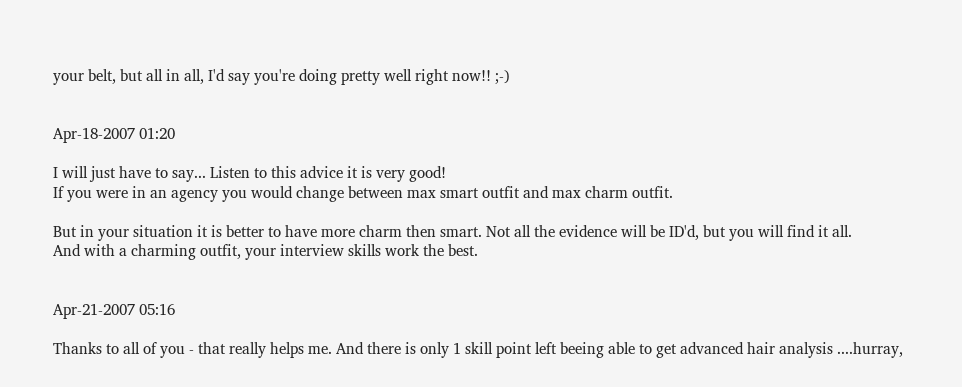your belt, but all in all, I'd say you're doing pretty well right now!! ;-)


Apr-18-2007 01:20

I will just have to say... Listen to this advice it is very good!
If you were in an agency you would change between max smart outfit and max charm outfit.

But in your situation it is better to have more charm then smart. Not all the evidence will be ID'd, but you will find it all.
And with a charming outfit, your interview skills work the best.


Apr-21-2007 05:16

Thanks to all of you - that really helps me. And there is only 1 skill point left beeing able to get advanced hair analysis ....hurray,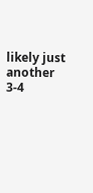likely just another 3-4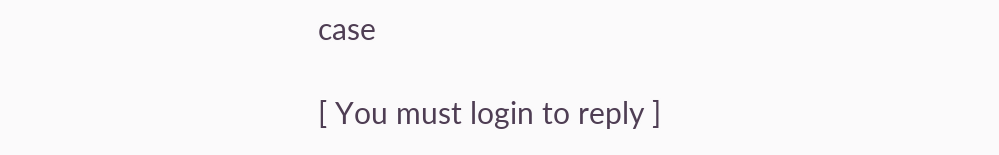case

[ You must login to reply ]